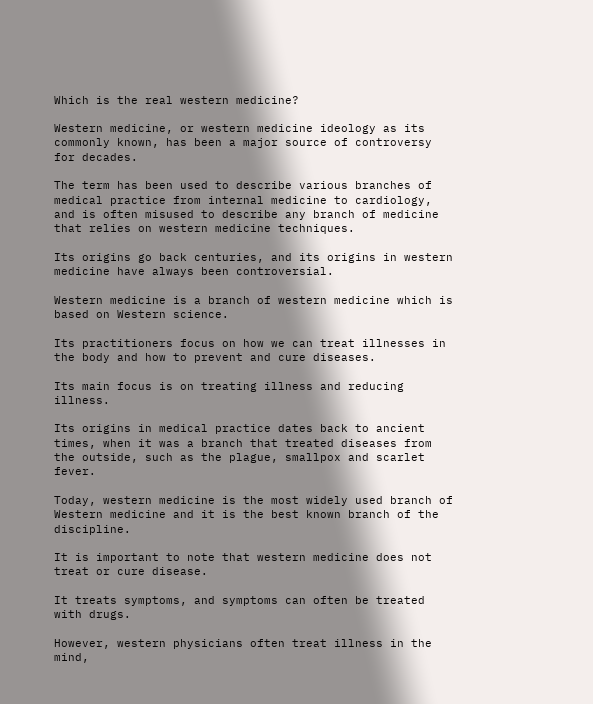Which is the real western medicine?

Western medicine, or western medicine ideology as its commonly known, has been a major source of controversy for decades.

The term has been used to describe various branches of medical practice from internal medicine to cardiology, and is often misused to describe any branch of medicine that relies on western medicine techniques.

Its origins go back centuries, and its origins in western medicine have always been controversial.

Western medicine is a branch of western medicine which is based on Western science.

Its practitioners focus on how we can treat illnesses in the body and how to prevent and cure diseases.

Its main focus is on treating illness and reducing illness.

Its origins in medical practice dates back to ancient times, when it was a branch that treated diseases from the outside, such as the plague, smallpox and scarlet fever.

Today, western medicine is the most widely used branch of Western medicine and it is the best known branch of the discipline.

It is important to note that western medicine does not treat or cure disease.

It treats symptoms, and symptoms can often be treated with drugs.

However, western physicians often treat illness in the mind,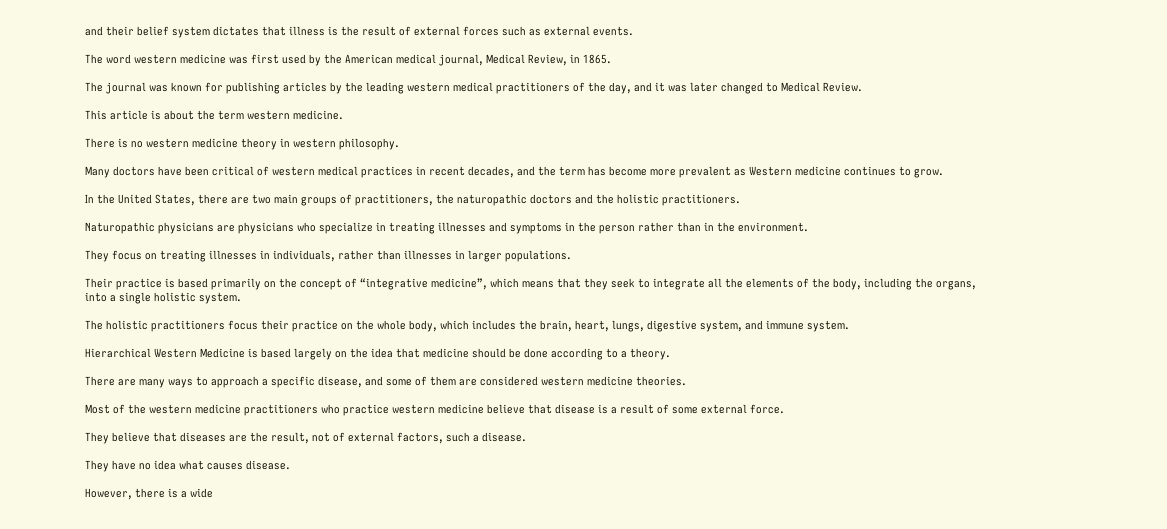and their belief system dictates that illness is the result of external forces such as external events.

The word western medicine was first used by the American medical journal, Medical Review, in 1865.

The journal was known for publishing articles by the leading western medical practitioners of the day, and it was later changed to Medical Review.

This article is about the term western medicine.

There is no western medicine theory in western philosophy.

Many doctors have been critical of western medical practices in recent decades, and the term has become more prevalent as Western medicine continues to grow.

In the United States, there are two main groups of practitioners, the naturopathic doctors and the holistic practitioners.

Naturopathic physicians are physicians who specialize in treating illnesses and symptoms in the person rather than in the environment.

They focus on treating illnesses in individuals, rather than illnesses in larger populations.

Their practice is based primarily on the concept of “integrative medicine”, which means that they seek to integrate all the elements of the body, including the organs, into a single holistic system.

The holistic practitioners focus their practice on the whole body, which includes the brain, heart, lungs, digestive system, and immune system.

Hierarchical Western Medicine is based largely on the idea that medicine should be done according to a theory.

There are many ways to approach a specific disease, and some of them are considered western medicine theories.

Most of the western medicine practitioners who practice western medicine believe that disease is a result of some external force.

They believe that diseases are the result, not of external factors, such a disease.

They have no idea what causes disease.

However, there is a wide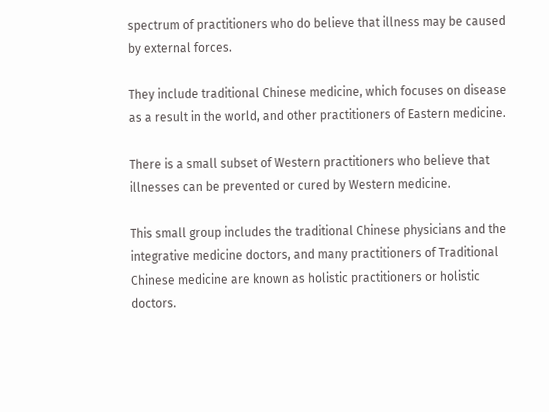spectrum of practitioners who do believe that illness may be caused by external forces.

They include traditional Chinese medicine, which focuses on disease as a result in the world, and other practitioners of Eastern medicine.

There is a small subset of Western practitioners who believe that illnesses can be prevented or cured by Western medicine.

This small group includes the traditional Chinese physicians and the integrative medicine doctors, and many practitioners of Traditional Chinese medicine are known as holistic practitioners or holistic doctors.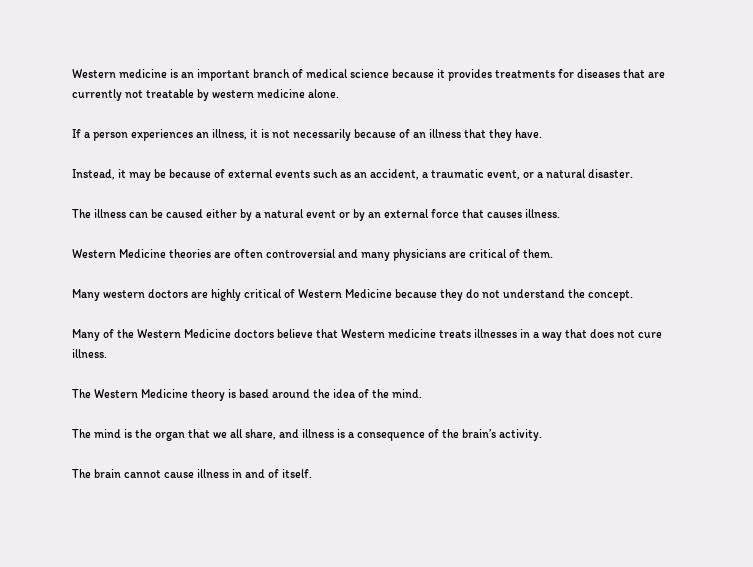Western medicine is an important branch of medical science because it provides treatments for diseases that are currently not treatable by western medicine alone.

If a person experiences an illness, it is not necessarily because of an illness that they have.

Instead, it may be because of external events such as an accident, a traumatic event, or a natural disaster.

The illness can be caused either by a natural event or by an external force that causes illness.

Western Medicine theories are often controversial and many physicians are critical of them.

Many western doctors are highly critical of Western Medicine because they do not understand the concept.

Many of the Western Medicine doctors believe that Western medicine treats illnesses in a way that does not cure illness.

The Western Medicine theory is based around the idea of the mind.

The mind is the organ that we all share, and illness is a consequence of the brain’s activity.

The brain cannot cause illness in and of itself.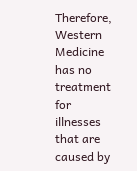Therefore, Western Medicine has no treatment for illnesses that are caused by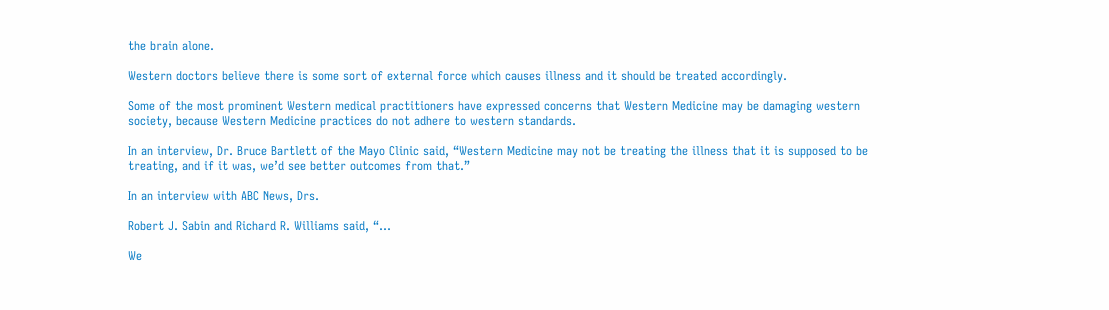the brain alone.

Western doctors believe there is some sort of external force which causes illness and it should be treated accordingly.

Some of the most prominent Western medical practitioners have expressed concerns that Western Medicine may be damaging western society, because Western Medicine practices do not adhere to western standards.

In an interview, Dr. Bruce Bartlett of the Mayo Clinic said, “Western Medicine may not be treating the illness that it is supposed to be treating, and if it was, we’d see better outcomes from that.”

In an interview with ABC News, Drs.

Robert J. Sabin and Richard R. Williams said, “…

We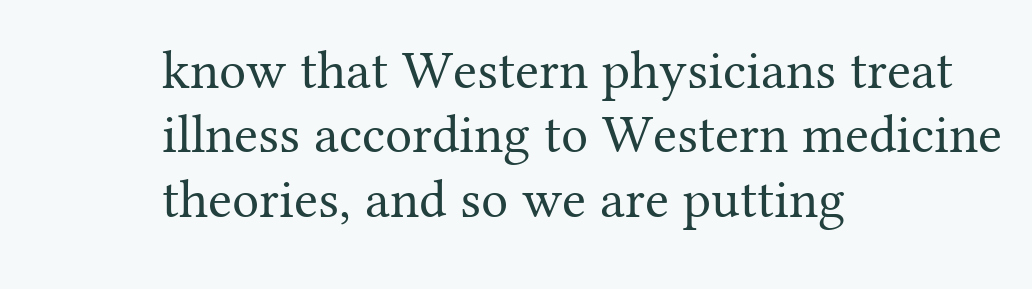know that Western physicians treat illness according to Western medicine theories, and so we are putting